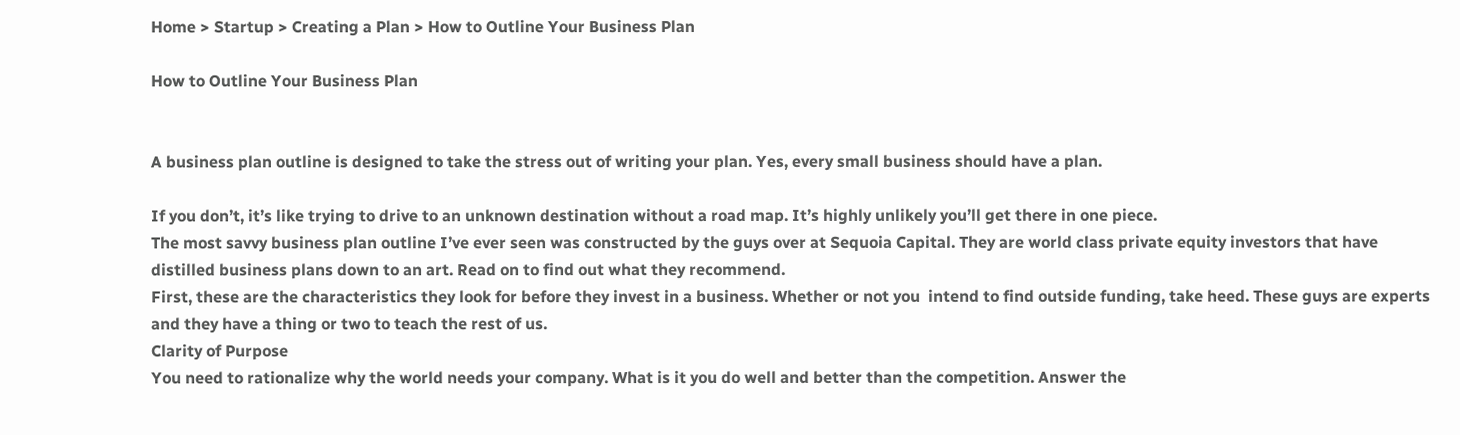Home > Startup > Creating a Plan > How to Outline Your Business Plan

How to Outline Your Business Plan


A business plan outline is designed to take the stress out of writing your plan. Yes, every small business should have a plan.

If you don’t, it’s like trying to drive to an unknown destination without a road map. It’s highly unlikely you’ll get there in one piece.
The most savvy business plan outline I’ve ever seen was constructed by the guys over at Sequoia Capital. They are world class private equity investors that have distilled business plans down to an art. Read on to find out what they recommend.
First, these are the characteristics they look for before they invest in a business. Whether or not you  intend to find outside funding, take heed. These guys are experts and they have a thing or two to teach the rest of us.
Clarity of Purpose
You need to rationalize why the world needs your company. What is it you do well and better than the competition. Answer the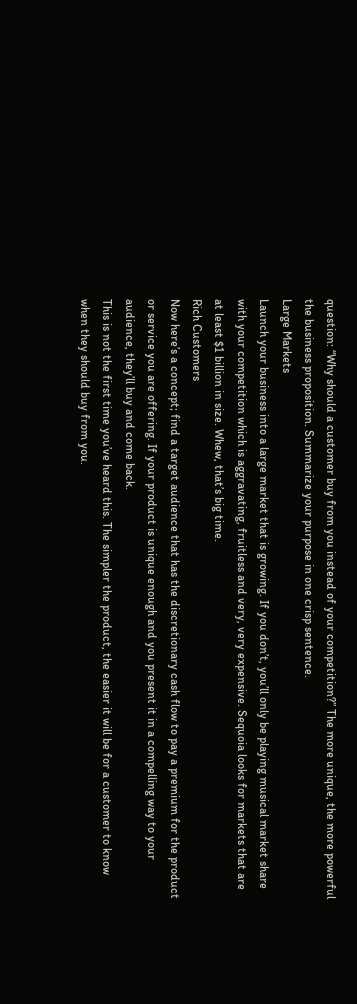question: “Why should a customer buy from you instead of your competition?” The more unique, the more powerful the business proposition. Summarize your purpose in one crisp sentence.
Large Markets
Launch your business into a large market that is growing. If you don’t, you’ll only be playing musical market share with your competition which is aggravating, fruitless and very, very expensive. Sequoia looks for markets that are at least $1 billion in size. Whew, that’s big time.
Rich Customers
Now here’s a concept; find a target audience that has the discretionary cash flow to pay a premium for the product or service you are offering. If your product is unique enough and you present it in a compelling way to your audience, they’ll buy and come back.
This is not the first time you’ve heard this. The simpler the product, the easier it will be for a customer to know when they should buy from you.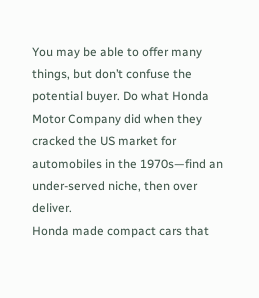You may be able to offer many things, but don’t confuse the potential buyer. Do what Honda Motor Company did when they cracked the US market for automobiles in the 1970s—find an under-served niche, then over deliver.
Honda made compact cars that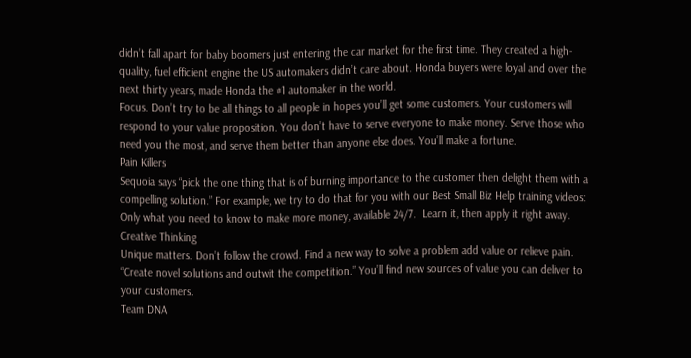didn’t fall apart for baby boomers just entering the car market for the first time. They created a high-quality, fuel efficient engine the US automakers didn’t care about. Honda buyers were loyal and over the next thirty years, made Honda the #1 automaker in the world.
Focus. Don’t try to be all things to all people in hopes you’ll get some customers. Your customers will respond to your value proposition. You don’t have to serve everyone to make money. Serve those who need you the most, and serve them better than anyone else does. You’ll make a fortune.
Pain Killers
Sequoia says “pick the one thing that is of burning importance to the customer then delight them with a compelling solution.” For example, we try to do that for you with our Best Small Biz Help training videos: Only what you need to know to make more money, available 24/7.  Learn it, then apply it right away.
Creative Thinking
Unique matters. Don’t follow the crowd. Find a new way to solve a problem add value or relieve pain. “Create novel solutions and outwit the competition.” You’ll find new sources of value you can deliver to your customers.
Team DNA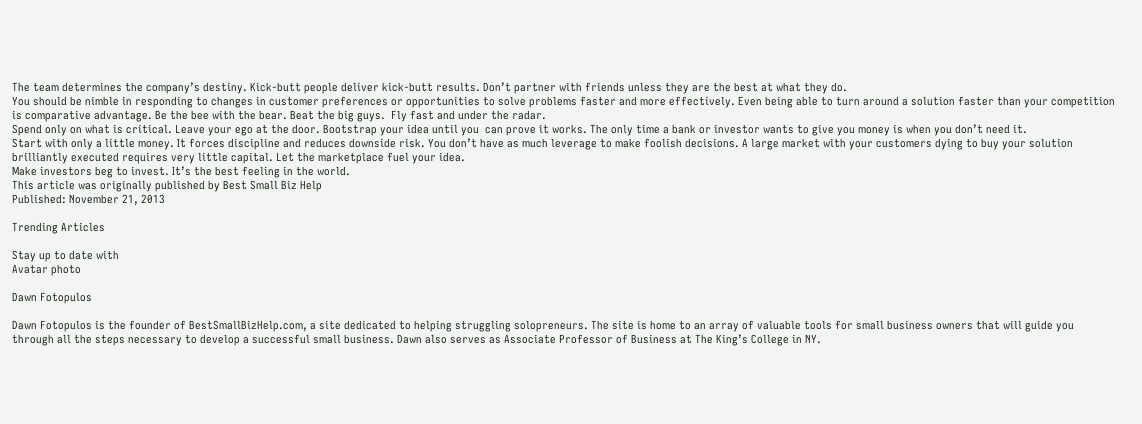The team determines the company’s destiny. Kick-butt people deliver kick-butt results. Don’t partner with friends unless they are the best at what they do.
You should be nimble in responding to changes in customer preferences or opportunities to solve problems faster and more effectively. Even being able to turn around a solution faster than your competition is comparative advantage. Be the bee with the bear. Beat the big guys.  Fly fast and under the radar.
Spend only on what is critical. Leave your ego at the door. Bootstrap your idea until you  can prove it works. The only time a bank or investor wants to give you money is when you don’t need it.
Start with only a little money. It forces discipline and reduces downside risk. You don’t have as much leverage to make foolish decisions. A large market with your customers dying to buy your solution brilliantly executed requires very little capital. Let the marketplace fuel your idea.
Make investors beg to invest. It’s the best feeling in the world.
This article was originally published by Best Small Biz Help
Published: November 21, 2013

Trending Articles

Stay up to date with
Avatar photo

Dawn Fotopulos

Dawn Fotopulos is the founder of BestSmallBizHelp.com, a site dedicated to helping struggling solopreneurs. The site is home to an array of valuable tools for small business owners that will guide you through all the steps necessary to develop a successful small business. Dawn also serves as Associate Professor of Business at The King’s College in NY.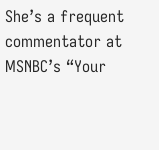She’s a frequent commentator at MSNBC’s “Your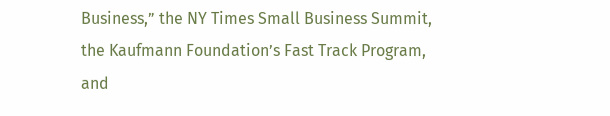Business,” the NY Times Small Business Summit, the Kaufmann Foundation’s Fast Track Program, and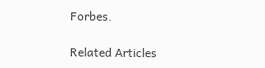Forbes.

Related Articles